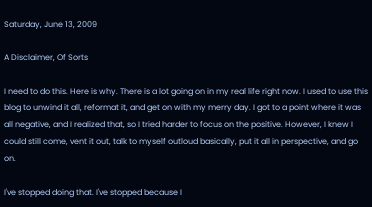Saturday, June 13, 2009

A Disclaimer, Of Sorts

I need to do this. Here is why. There is a lot going on in my real life right now. I used to use this blog to unwind it all, reformat it, and get on with my merry day. I got to a point where it was all negative, and I realized that, so I tried harder to focus on the positive. However, I knew I could still come, vent it out, talk to myself outloud basically, put it all in perspective, and go on.

I've stopped doing that. I've stopped because I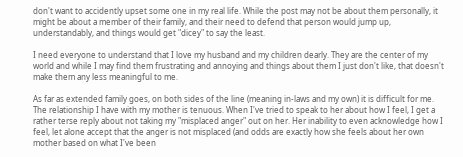don't want to accidently upset some one in my real life. While the post may not be about them personally, it might be about a member of their family, and their need to defend that person would jump up, understandably, and things would get "dicey" to say the least.

I need everyone to understand that I love my husband and my children dearly. They are the center of my world and while I may find them frustrating and annoying and things about them I just don't like, that doesn't make them any less meaningful to me.

As far as extended family goes, on both sides of the line (meaning in-laws and my own) it is difficult for me. The relationship I have with my mother is tenuous. When I've tried to speak to her about how I feel, I get a rather terse reply about not taking my "misplaced anger" out on her. Her inability to even acknowledge how I feel, let alone accept that the anger is not misplaced (and odds are exactly how she feels about her own mother based on what I've been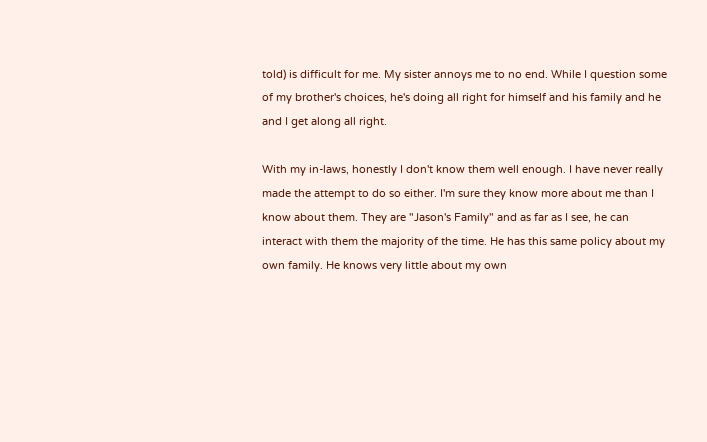told) is difficult for me. My sister annoys me to no end. While I question some of my brother's choices, he's doing all right for himself and his family and he and I get along all right.

With my in-laws, honestly I don't know them well enough. I have never really made the attempt to do so either. I'm sure they know more about me than I know about them. They are "Jason's Family" and as far as I see, he can interact with them the majority of the time. He has this same policy about my own family. He knows very little about my own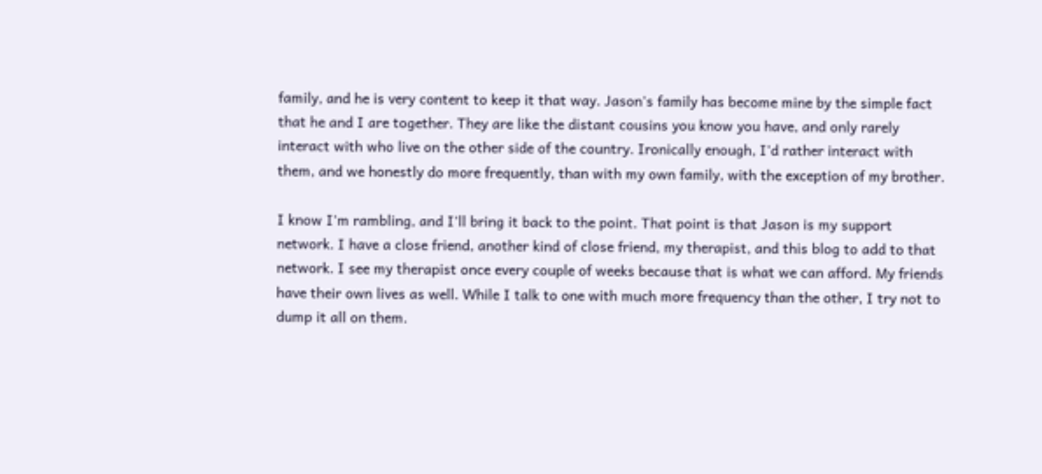family, and he is very content to keep it that way. Jason's family has become mine by the simple fact that he and I are together. They are like the distant cousins you know you have, and only rarely interact with who live on the other side of the country. Ironically enough, I'd rather interact with them, and we honestly do more frequently, than with my own family, with the exception of my brother.

I know I'm rambling, and I'll bring it back to the point. That point is that Jason is my support network. I have a close friend, another kind of close friend, my therapist, and this blog to add to that network. I see my therapist once every couple of weeks because that is what we can afford. My friends have their own lives as well. While I talk to one with much more frequency than the other, I try not to dump it all on them.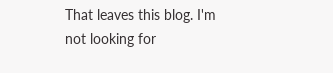That leaves this blog. I'm not looking for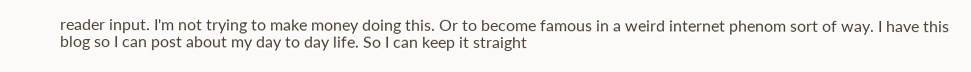reader input. I'm not trying to make money doing this. Or to become famous in a weird internet phenom sort of way. I have this blog so I can post about my day to day life. So I can keep it straight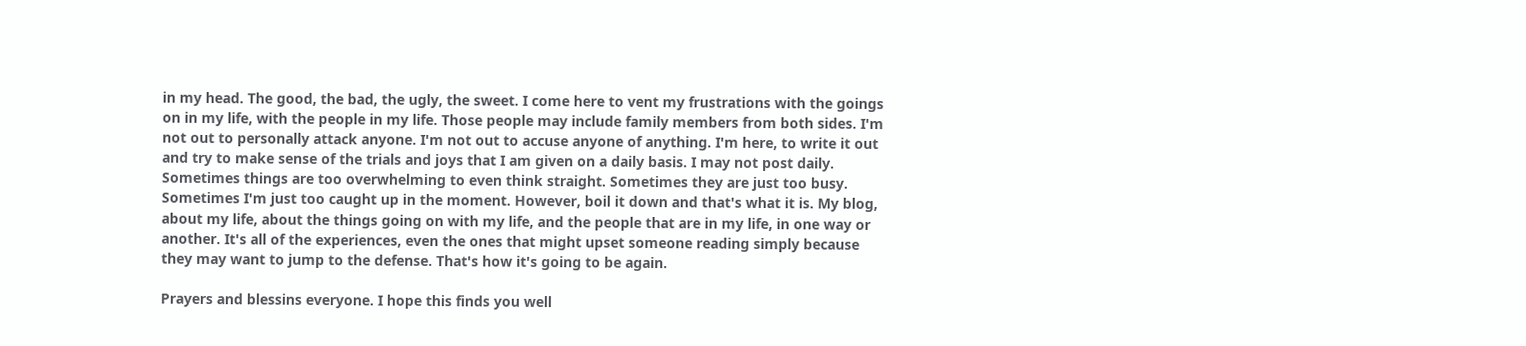in my head. The good, the bad, the ugly, the sweet. I come here to vent my frustrations with the goings on in my life, with the people in my life. Those people may include family members from both sides. I'm not out to personally attack anyone. I'm not out to accuse anyone of anything. I'm here, to write it out and try to make sense of the trials and joys that I am given on a daily basis. I may not post daily. Sometimes things are too overwhelming to even think straight. Sometimes they are just too busy. Sometimes I'm just too caught up in the moment. However, boil it down and that's what it is. My blog, about my life, about the things going on with my life, and the people that are in my life, in one way or another. It's all of the experiences, even the ones that might upset someone reading simply because they may want to jump to the defense. That's how it's going to be again.

Prayers and blessins everyone. I hope this finds you well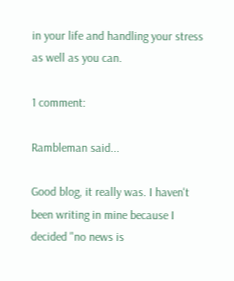in your life and handling your stress as well as you can.

1 comment:

Rambleman said...

Good blog, it really was. I haven't been writing in mine because I decided "no news is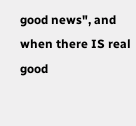good news", and when there IS real good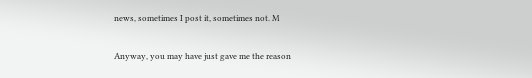news, sometimes I post it, sometimes not. M

Anyway, you may have just gave me the reason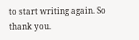to start writing again. So thank you.